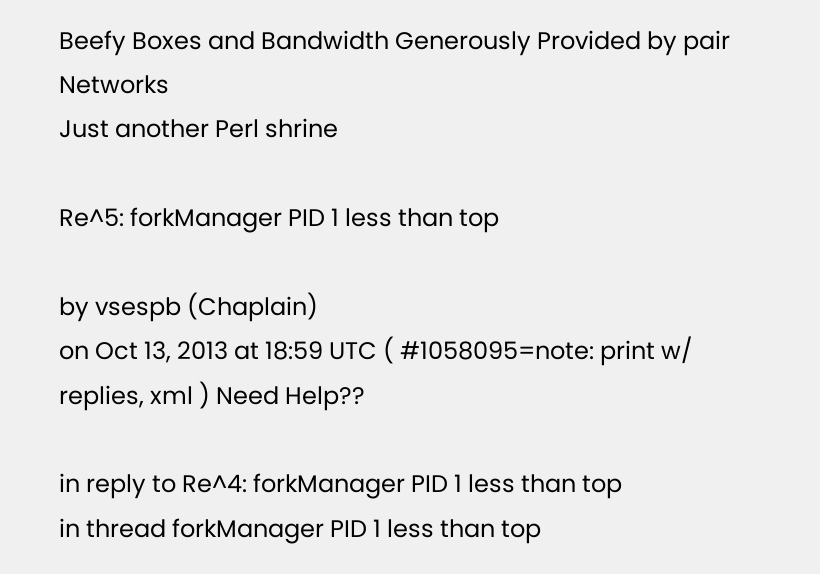Beefy Boxes and Bandwidth Generously Provided by pair Networks
Just another Perl shrine

Re^5: forkManager PID 1 less than top

by vsespb (Chaplain)
on Oct 13, 2013 at 18:59 UTC ( #1058095=note: print w/ replies, xml ) Need Help??

in reply to Re^4: forkManager PID 1 less than top
in thread forkManager PID 1 less than top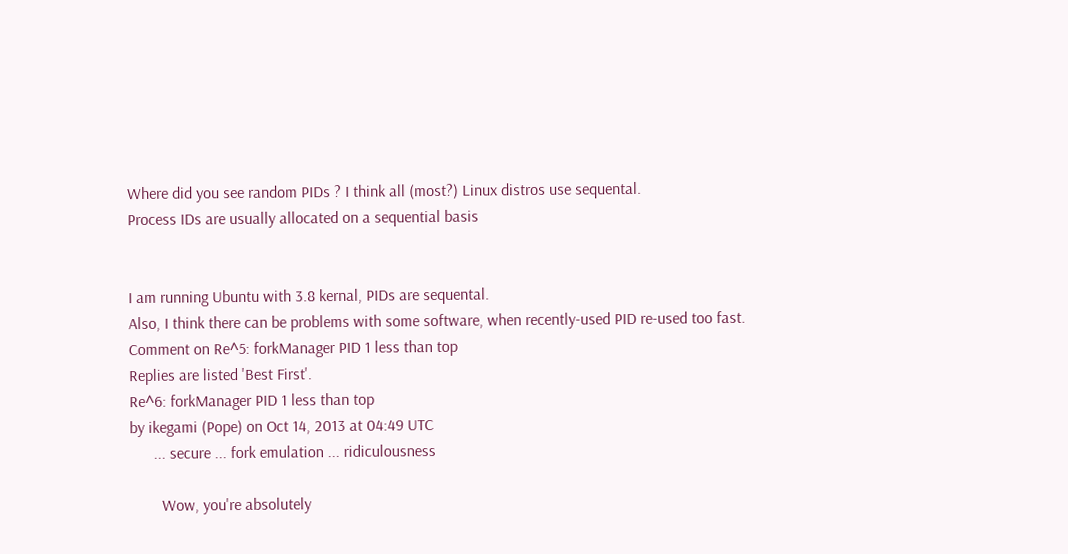Where did you see random PIDs ? I think all (most?) Linux distros use sequental.
Process IDs are usually allocated on a sequential basis


I am running Ubuntu with 3.8 kernal, PIDs are sequental.
Also, I think there can be problems with some software, when recently-used PID re-used too fast.
Comment on Re^5: forkManager PID 1 less than top
Replies are listed 'Best First'.
Re^6: forkManager PID 1 less than top
by ikegami (Pope) on Oct 14, 2013 at 04:49 UTC
      ... secure ... fork emulation ... ridiculousness

        Wow, you're absolutely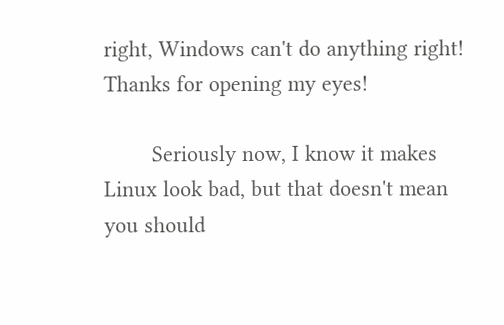right, Windows can't do anything right! Thanks for opening my eyes!

        Seriously now, I know it makes Linux look bad, but that doesn't mean you should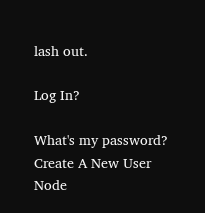lash out.

Log In?

What's my password?
Create A New User
Node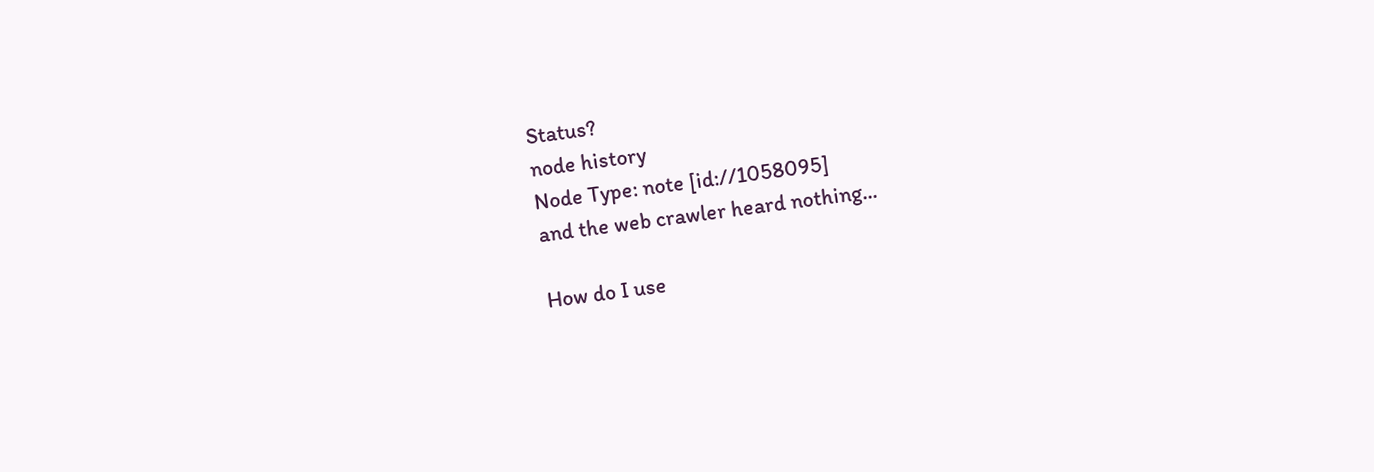Status?
node history
Node Type: note [id://1058095]
and the web crawler heard nothing...

How do I use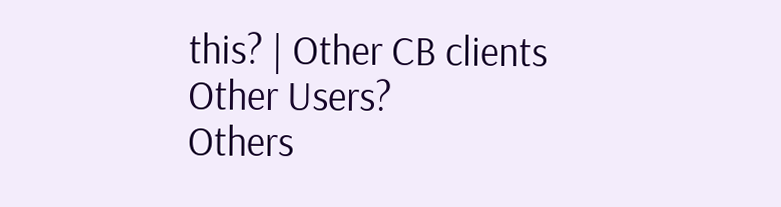this? | Other CB clients
Other Users?
Others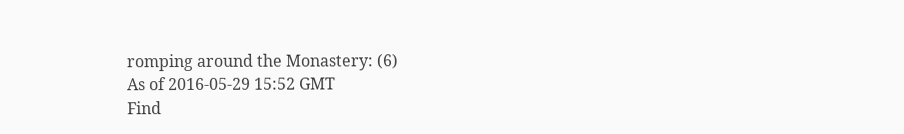romping around the Monastery: (6)
As of 2016-05-29 15:52 GMT
Find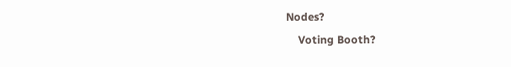Nodes?
    Voting Booth?